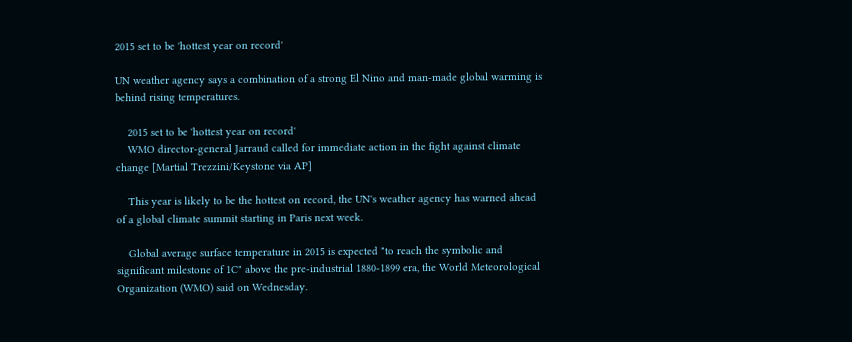2015 set to be 'hottest year on record'

UN weather agency says a combination of a strong El Nino and man-made global warming is behind rising temperatures.

    2015 set to be 'hottest year on record'
    WMO director-general Jarraud called for immediate action in the fight against climate change [Martial Trezzini/Keystone via AP]

    This year is likely to be the hottest on record, the UN's weather agency has warned ahead of a global climate summit starting in Paris next week.

    Global average surface temperature in 2015 is expected "to reach the symbolic and significant milestone of 1C" above the pre-industrial 1880-1899 era, the World Meteorological Organization (WMO) said on Wednesday.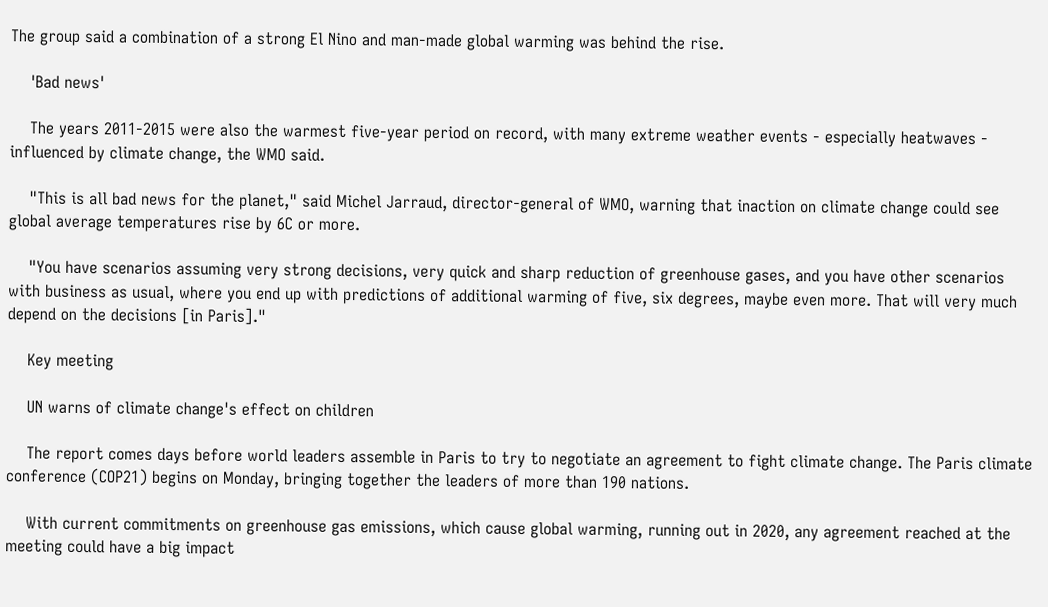The group said a combination of a strong El Nino and man-made global warming was behind the rise.

    'Bad news'

    The years 2011-2015 were also the warmest five-year period on record, with many extreme weather events - especially heatwaves - influenced by climate change, the WMO said.

    "This is all bad news for the planet," said Michel Jarraud, director-general of WMO, warning that inaction on climate change could see global average temperatures rise by 6C or more.

    "You have scenarios assuming very strong decisions, very quick and sharp reduction of greenhouse gases, and you have other scenarios with business as usual, where you end up with predictions of additional warming of five, six degrees, maybe even more. That will very much depend on the decisions [in Paris]."

    Key meeting

    UN warns of climate change's effect on children

    The report comes days before world leaders assemble in Paris to try to negotiate an agreement to fight climate change. The Paris climate conference (COP21) begins on Monday, bringing together the leaders of more than 190 nations.

    With current commitments on greenhouse gas emissions, which cause global warming, running out in 2020, any agreement reached at the meeting could have a big impact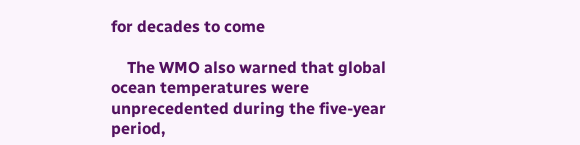for decades to come

    The WMO also warned that global ocean temperatures were unprecedented during the five-year period,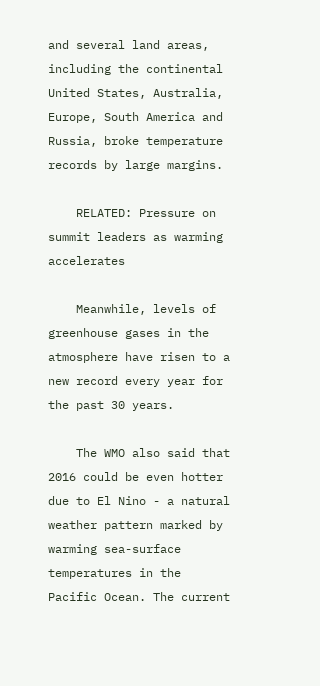and several land areas, including the continental United States, Australia, Europe, South America and Russia, broke temperature records by large margins.

    RELATED: Pressure on summit leaders as warming accelerates

    Meanwhile, levels of greenhouse gases in the atmosphere have risen to a new record every year for the past 30 years.

    The WMO also said that 2016 could be even hotter due to El Nino - a natural weather pattern marked by warming sea-surface temperatures in the Pacific Ocean. The current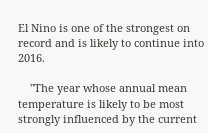El Nino is one of the strongest on record and is likely to continue into 2016.

    "The year whose annual mean temperature is likely to be most strongly influenced by the current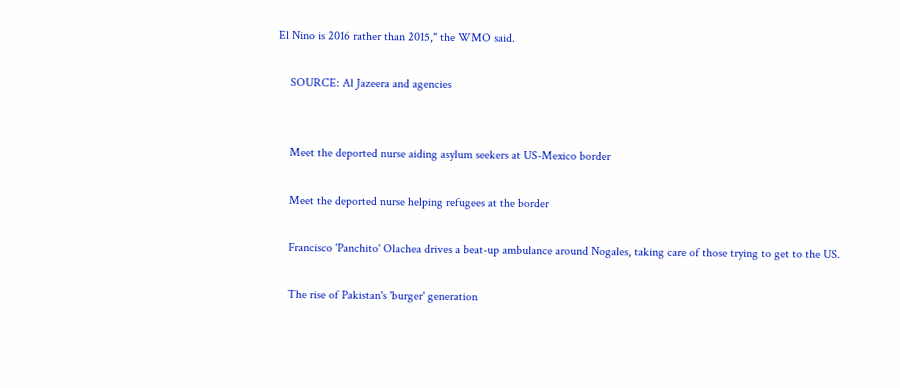El Nino is 2016 rather than 2015," the WMO said.

    SOURCE: Al Jazeera and agencies


    Meet the deported nurse aiding asylum seekers at US-Mexico border

    Meet the deported nurse helping refugees at the border

    Francisco 'Panchito' Olachea drives a beat-up ambulance around Nogales, taking care of those trying to get to the US.

    The rise of Pakistan's 'burger' generation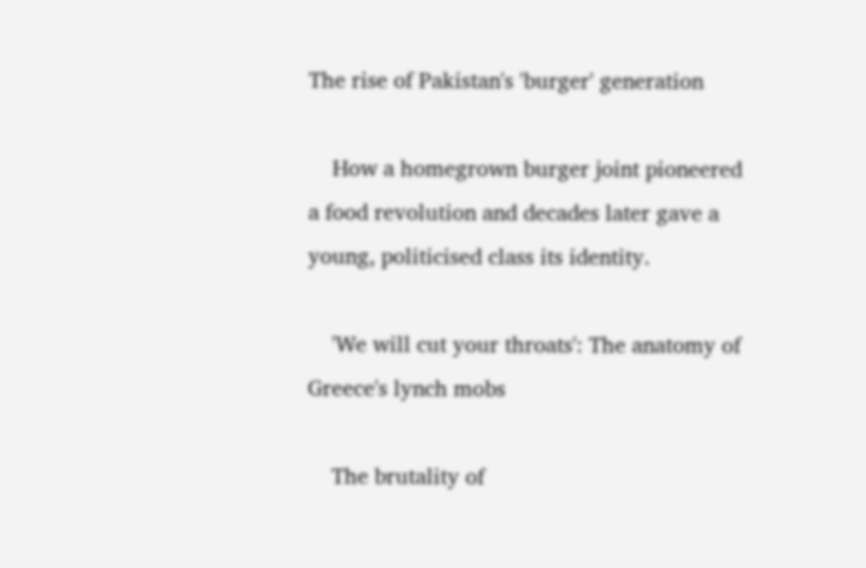The rise of Pakistan's 'burger' generation

    How a homegrown burger joint pioneered a food revolution and decades later gave a young, politicised class its identity.

    'We will cut your throats': The anatomy of Greece's lynch mobs

    The brutality of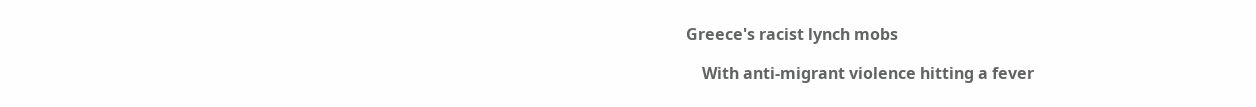Greece's racist lynch mobs

    With anti-migrant violence hitting a fever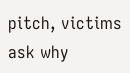pitch, victims ask why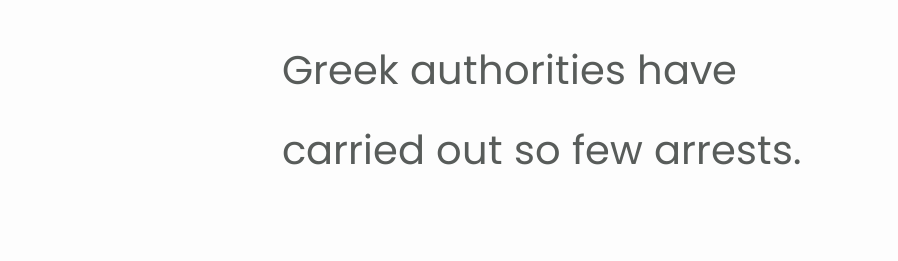Greek authorities have carried out so few arrests.